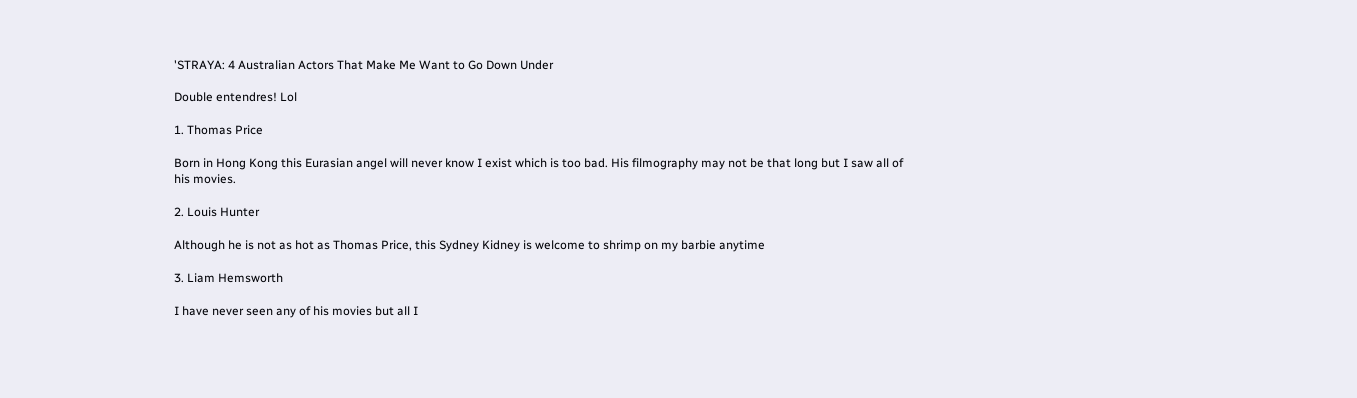'STRAYA: 4 Australian Actors That Make Me Want to Go Down Under

Double entendres! Lol

1. Thomas Price

Born in Hong Kong this Eurasian angel will never know I exist which is too bad. His filmography may not be that long but I saw all of his movies.

2. Louis Hunter

Although he is not as hot as Thomas Price, this Sydney Kidney is welcome to shrimp on my barbie anytime

3. Liam Hemsworth

I have never seen any of his movies but all I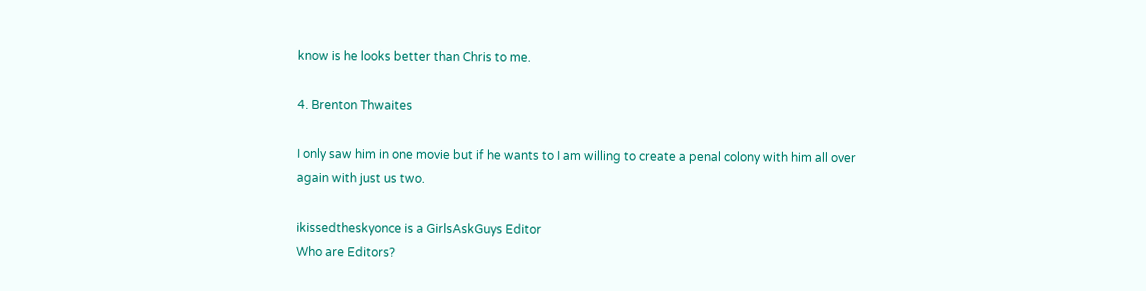know is he looks better than Chris to me.

4. Brenton Thwaites

I only saw him in one movie but if he wants to I am willing to create a penal colony with him all over again with just us two.

ikissedtheskyonce is a GirlsAskGuys Editor
Who are Editors?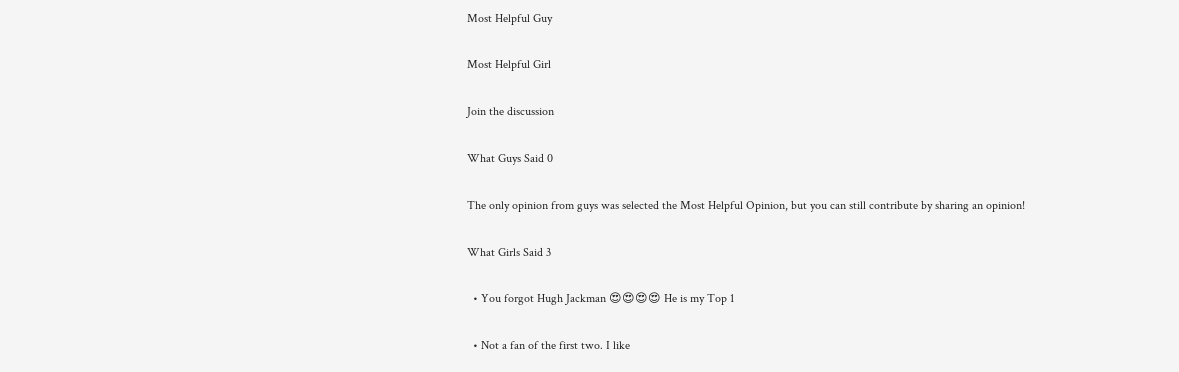Most Helpful Guy

Most Helpful Girl

Join the discussion

What Guys Said 0

The only opinion from guys was selected the Most Helpful Opinion, but you can still contribute by sharing an opinion!

What Girls Said 3

  • You forgot Hugh Jackman 😍😍😍😍 He is my Top 1

  • Not a fan of the first two. I like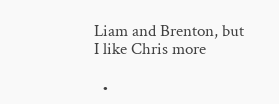Liam and Brenton, but I like Chris more

  •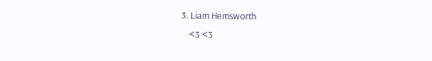3. Liam Hemsworth
    <3 <3